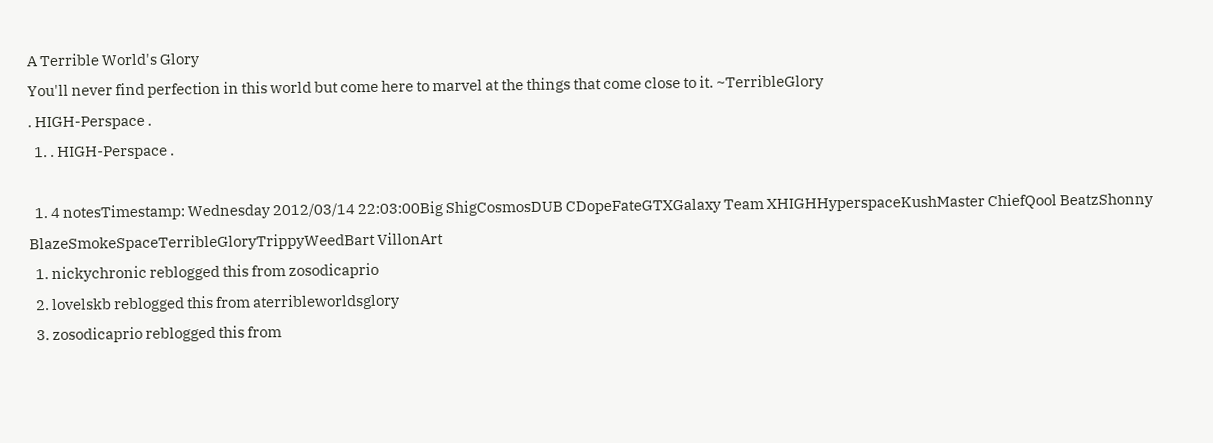A Terrible World's Glory
You'll never find perfection in this world but come here to marvel at the things that come close to it. ~TerribleGlory
. HIGH-Perspace .
  1. . HIGH-Perspace .

  1. 4 notesTimestamp: Wednesday 2012/03/14 22:03:00Big ShigCosmosDUB CDopeFateGTXGalaxy Team XHIGHHyperspaceKushMaster ChiefQool BeatzShonny BlazeSmokeSpaceTerribleGloryTrippyWeedBart VillonArt
  1. nickychronic reblogged this from zosodicaprio
  2. lovelskb reblogged this from aterribleworldsglory
  3. zosodicaprio reblogged this from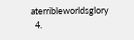aterribleworldsglory
  4.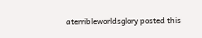aterribleworldsglory posted this